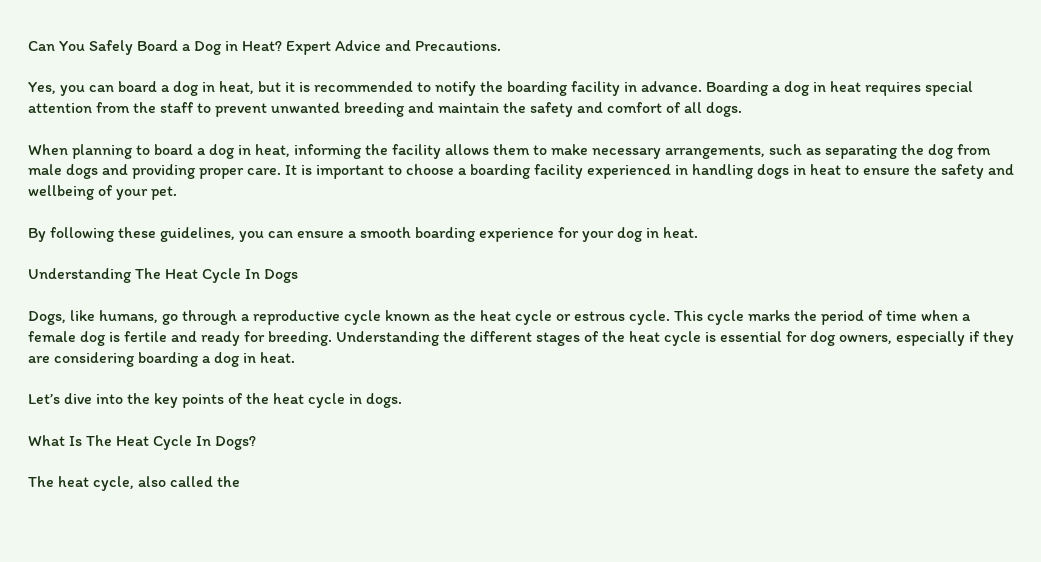Can You Safely Board a Dog in Heat? Expert Advice and Precautions.

Yes, you can board a dog in heat, but it is recommended to notify the boarding facility in advance. Boarding a dog in heat requires special attention from the staff to prevent unwanted breeding and maintain the safety and comfort of all dogs.

When planning to board a dog in heat, informing the facility allows them to make necessary arrangements, such as separating the dog from male dogs and providing proper care. It is important to choose a boarding facility experienced in handling dogs in heat to ensure the safety and wellbeing of your pet.

By following these guidelines, you can ensure a smooth boarding experience for your dog in heat.

Understanding The Heat Cycle In Dogs

Dogs, like humans, go through a reproductive cycle known as the heat cycle or estrous cycle. This cycle marks the period of time when a female dog is fertile and ready for breeding. Understanding the different stages of the heat cycle is essential for dog owners, especially if they are considering boarding a dog in heat.

Let’s dive into the key points of the heat cycle in dogs.

What Is The Heat Cycle In Dogs?

The heat cycle, also called the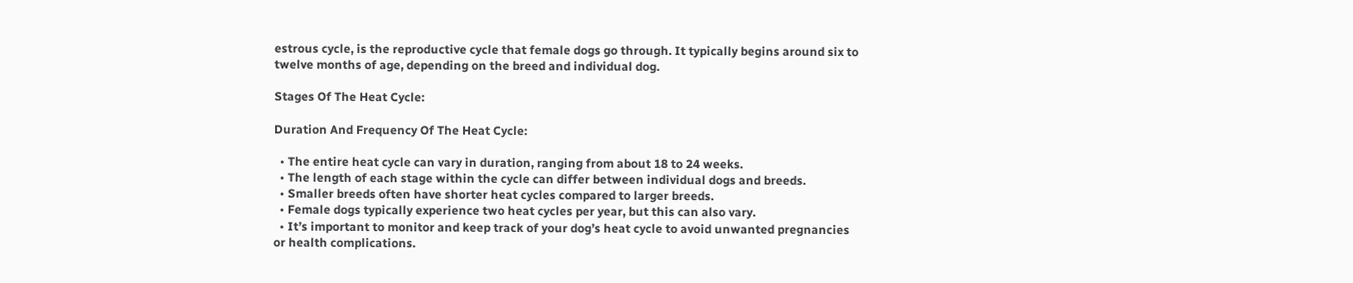estrous cycle, is the reproductive cycle that female dogs go through. It typically begins around six to twelve months of age, depending on the breed and individual dog.

Stages Of The Heat Cycle:

Duration And Frequency Of The Heat Cycle:

  • The entire heat cycle can vary in duration, ranging from about 18 to 24 weeks.
  • The length of each stage within the cycle can differ between individual dogs and breeds.
  • Smaller breeds often have shorter heat cycles compared to larger breeds.
  • Female dogs typically experience two heat cycles per year, but this can also vary.
  • It’s important to monitor and keep track of your dog’s heat cycle to avoid unwanted pregnancies or health complications.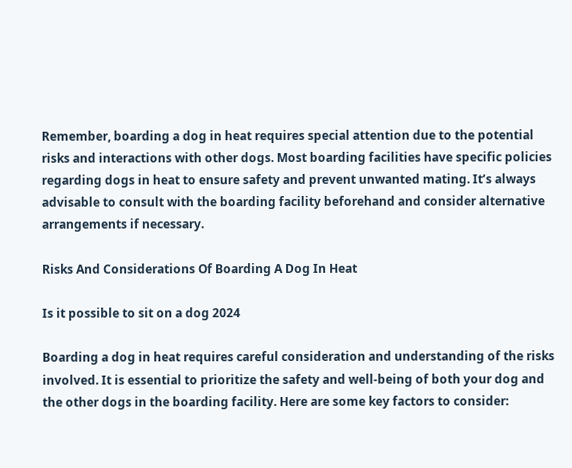Remember, boarding a dog in heat requires special attention due to the potential risks and interactions with other dogs. Most boarding facilities have specific policies regarding dogs in heat to ensure safety and prevent unwanted mating. It’s always advisable to consult with the boarding facility beforehand and consider alternative arrangements if necessary.

Risks And Considerations Of Boarding A Dog In Heat

Is it possible to sit on a dog 2024

Boarding a dog in heat requires careful consideration and understanding of the risks involved. It is essential to prioritize the safety and well-being of both your dog and the other dogs in the boarding facility. Here are some key factors to consider: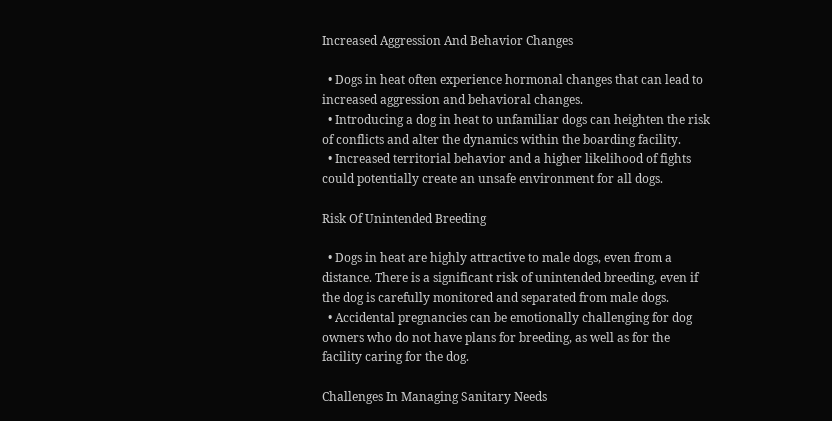Increased Aggression And Behavior Changes

  • Dogs in heat often experience hormonal changes that can lead to increased aggression and behavioral changes.
  • Introducing a dog in heat to unfamiliar dogs can heighten the risk of conflicts and alter the dynamics within the boarding facility.
  • Increased territorial behavior and a higher likelihood of fights could potentially create an unsafe environment for all dogs.

Risk Of Unintended Breeding

  • Dogs in heat are highly attractive to male dogs, even from a distance. There is a significant risk of unintended breeding, even if the dog is carefully monitored and separated from male dogs.
  • Accidental pregnancies can be emotionally challenging for dog owners who do not have plans for breeding, as well as for the facility caring for the dog.

Challenges In Managing Sanitary Needs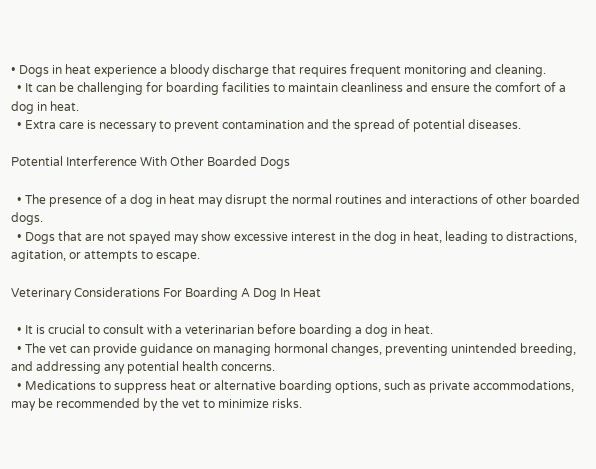• Dogs in heat experience a bloody discharge that requires frequent monitoring and cleaning.
  • It can be challenging for boarding facilities to maintain cleanliness and ensure the comfort of a dog in heat.
  • Extra care is necessary to prevent contamination and the spread of potential diseases.

Potential Interference With Other Boarded Dogs

  • The presence of a dog in heat may disrupt the normal routines and interactions of other boarded dogs.
  • Dogs that are not spayed may show excessive interest in the dog in heat, leading to distractions, agitation, or attempts to escape.

Veterinary Considerations For Boarding A Dog In Heat

  • It is crucial to consult with a veterinarian before boarding a dog in heat.
  • The vet can provide guidance on managing hormonal changes, preventing unintended breeding, and addressing any potential health concerns.
  • Medications to suppress heat or alternative boarding options, such as private accommodations, may be recommended by the vet to minimize risks.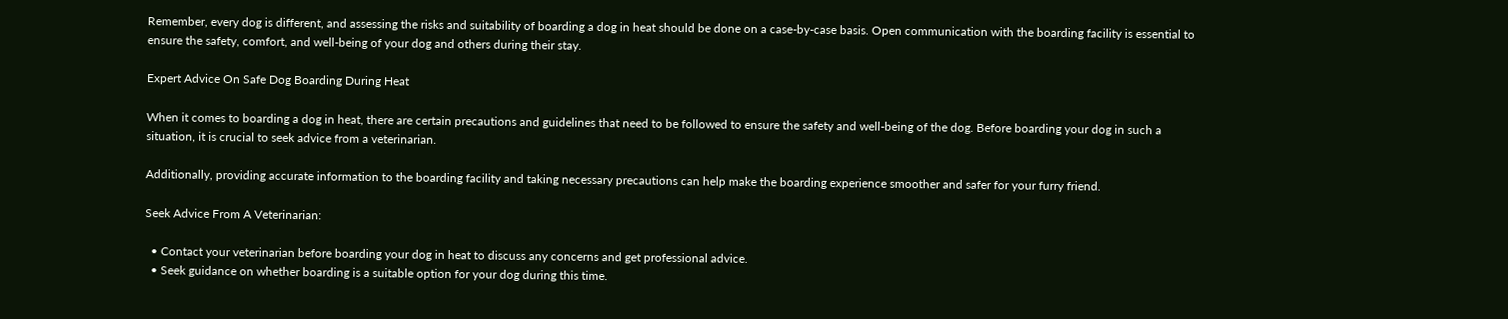Remember, every dog is different, and assessing the risks and suitability of boarding a dog in heat should be done on a case-by-case basis. Open communication with the boarding facility is essential to ensure the safety, comfort, and well-being of your dog and others during their stay.

Expert Advice On Safe Dog Boarding During Heat

When it comes to boarding a dog in heat, there are certain precautions and guidelines that need to be followed to ensure the safety and well-being of the dog. Before boarding your dog in such a situation, it is crucial to seek advice from a veterinarian.

Additionally, providing accurate information to the boarding facility and taking necessary precautions can help make the boarding experience smoother and safer for your furry friend.

Seek Advice From A Veterinarian:

  • Contact your veterinarian before boarding your dog in heat to discuss any concerns and get professional advice.
  • Seek guidance on whether boarding is a suitable option for your dog during this time.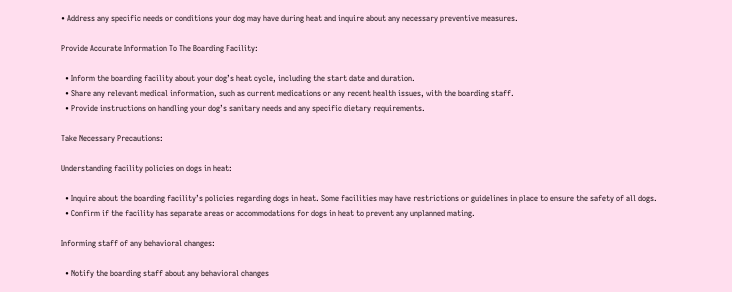• Address any specific needs or conditions your dog may have during heat and inquire about any necessary preventive measures.

Provide Accurate Information To The Boarding Facility:

  • Inform the boarding facility about your dog’s heat cycle, including the start date and duration.
  • Share any relevant medical information, such as current medications or any recent health issues, with the boarding staff.
  • Provide instructions on handling your dog’s sanitary needs and any specific dietary requirements.

Take Necessary Precautions:

Understanding facility policies on dogs in heat:

  • Inquire about the boarding facility’s policies regarding dogs in heat. Some facilities may have restrictions or guidelines in place to ensure the safety of all dogs.
  • Confirm if the facility has separate areas or accommodations for dogs in heat to prevent any unplanned mating.

Informing staff of any behavioral changes:

  • Notify the boarding staff about any behavioral changes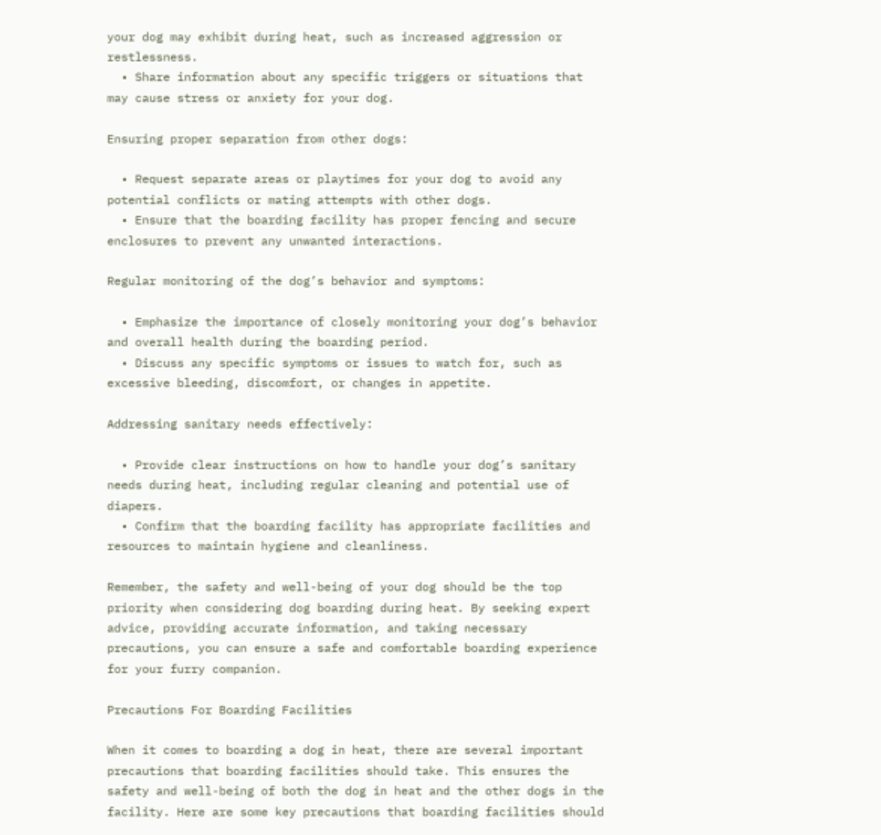your dog may exhibit during heat, such as increased aggression or restlessness.
  • Share information about any specific triggers or situations that may cause stress or anxiety for your dog.

Ensuring proper separation from other dogs:

  • Request separate areas or playtimes for your dog to avoid any potential conflicts or mating attempts with other dogs.
  • Ensure that the boarding facility has proper fencing and secure enclosures to prevent any unwanted interactions.

Regular monitoring of the dog’s behavior and symptoms:

  • Emphasize the importance of closely monitoring your dog’s behavior and overall health during the boarding period.
  • Discuss any specific symptoms or issues to watch for, such as excessive bleeding, discomfort, or changes in appetite.

Addressing sanitary needs effectively:

  • Provide clear instructions on how to handle your dog’s sanitary needs during heat, including regular cleaning and potential use of diapers.
  • Confirm that the boarding facility has appropriate facilities and resources to maintain hygiene and cleanliness.

Remember, the safety and well-being of your dog should be the top priority when considering dog boarding during heat. By seeking expert advice, providing accurate information, and taking necessary precautions, you can ensure a safe and comfortable boarding experience for your furry companion.

Precautions For Boarding Facilities

When it comes to boarding a dog in heat, there are several important precautions that boarding facilities should take. This ensures the safety and well-being of both the dog in heat and the other dogs in the facility. Here are some key precautions that boarding facilities should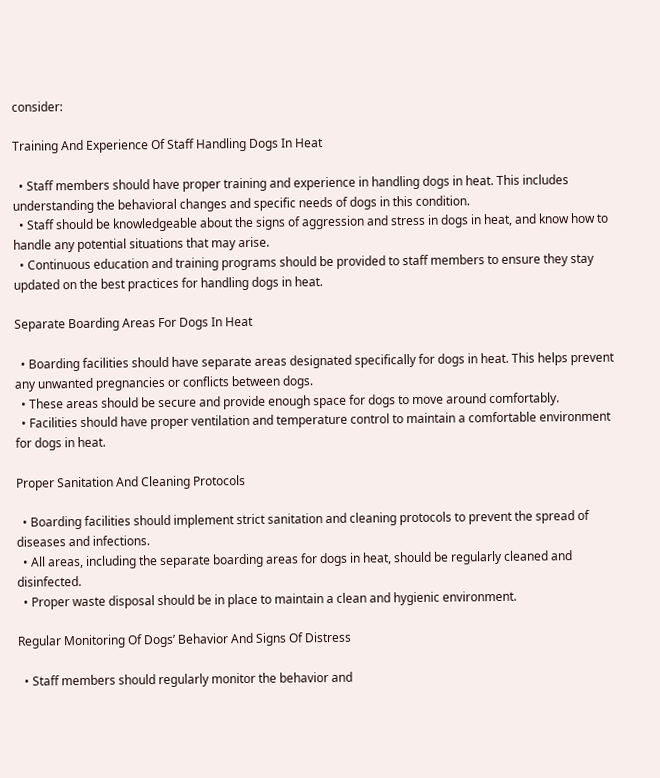consider:

Training And Experience Of Staff Handling Dogs In Heat

  • Staff members should have proper training and experience in handling dogs in heat. This includes understanding the behavioral changes and specific needs of dogs in this condition.
  • Staff should be knowledgeable about the signs of aggression and stress in dogs in heat, and know how to handle any potential situations that may arise.
  • Continuous education and training programs should be provided to staff members to ensure they stay updated on the best practices for handling dogs in heat.

Separate Boarding Areas For Dogs In Heat

  • Boarding facilities should have separate areas designated specifically for dogs in heat. This helps prevent any unwanted pregnancies or conflicts between dogs.
  • These areas should be secure and provide enough space for dogs to move around comfortably.
  • Facilities should have proper ventilation and temperature control to maintain a comfortable environment for dogs in heat.

Proper Sanitation And Cleaning Protocols

  • Boarding facilities should implement strict sanitation and cleaning protocols to prevent the spread of diseases and infections.
  • All areas, including the separate boarding areas for dogs in heat, should be regularly cleaned and disinfected.
  • Proper waste disposal should be in place to maintain a clean and hygienic environment.

Regular Monitoring Of Dogs’ Behavior And Signs Of Distress

  • Staff members should regularly monitor the behavior and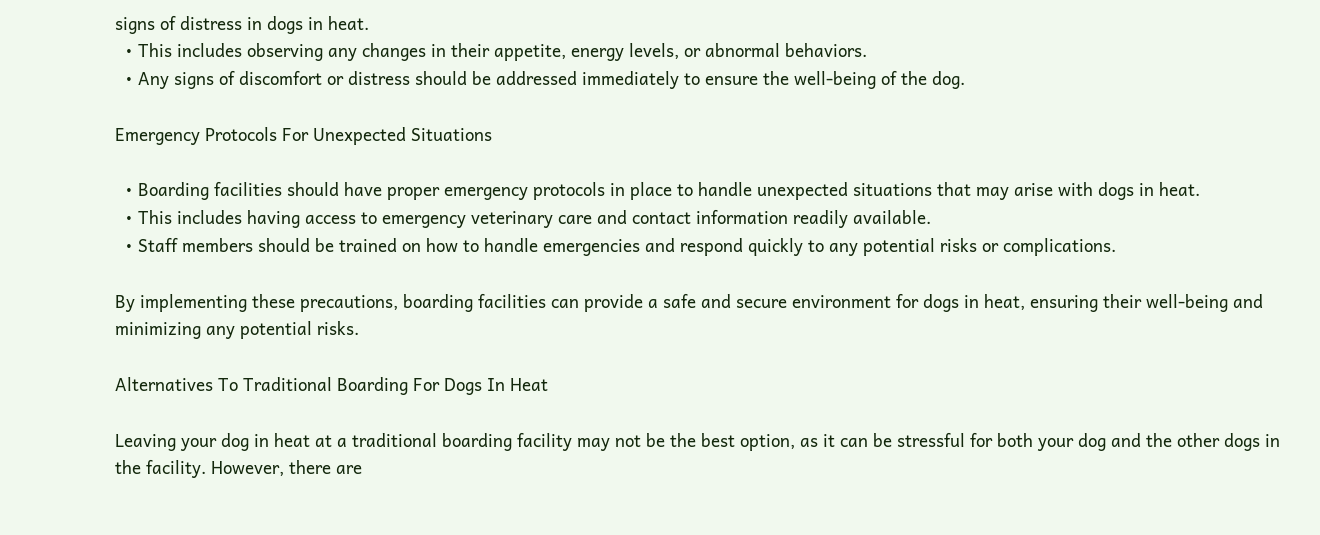signs of distress in dogs in heat.
  • This includes observing any changes in their appetite, energy levels, or abnormal behaviors.
  • Any signs of discomfort or distress should be addressed immediately to ensure the well-being of the dog.

Emergency Protocols For Unexpected Situations

  • Boarding facilities should have proper emergency protocols in place to handle unexpected situations that may arise with dogs in heat.
  • This includes having access to emergency veterinary care and contact information readily available.
  • Staff members should be trained on how to handle emergencies and respond quickly to any potential risks or complications.

By implementing these precautions, boarding facilities can provide a safe and secure environment for dogs in heat, ensuring their well-being and minimizing any potential risks.

Alternatives To Traditional Boarding For Dogs In Heat

Leaving your dog in heat at a traditional boarding facility may not be the best option, as it can be stressful for both your dog and the other dogs in the facility. However, there are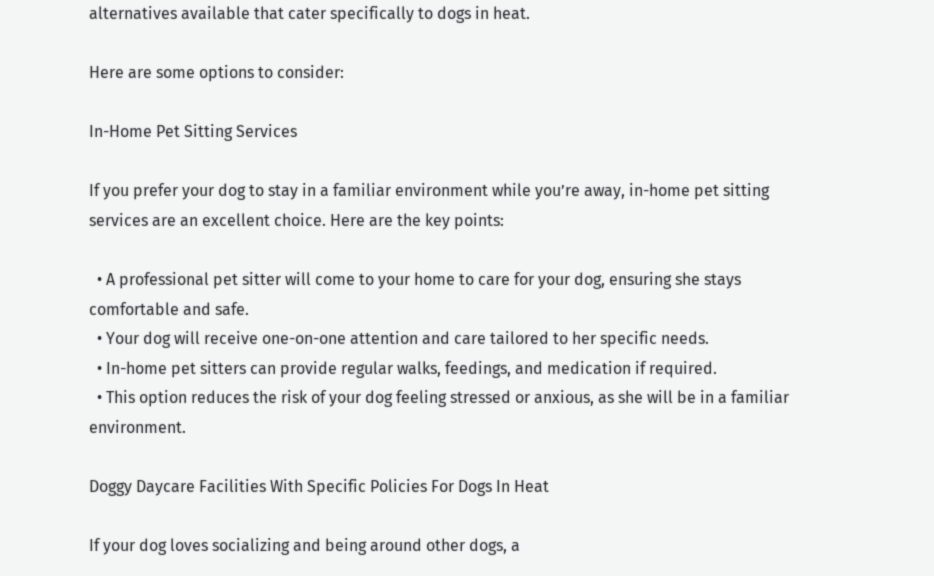alternatives available that cater specifically to dogs in heat.

Here are some options to consider:

In-Home Pet Sitting Services

If you prefer your dog to stay in a familiar environment while you’re away, in-home pet sitting services are an excellent choice. Here are the key points:

  • A professional pet sitter will come to your home to care for your dog, ensuring she stays comfortable and safe.
  • Your dog will receive one-on-one attention and care tailored to her specific needs.
  • In-home pet sitters can provide regular walks, feedings, and medication if required.
  • This option reduces the risk of your dog feeling stressed or anxious, as she will be in a familiar environment.

Doggy Daycare Facilities With Specific Policies For Dogs In Heat

If your dog loves socializing and being around other dogs, a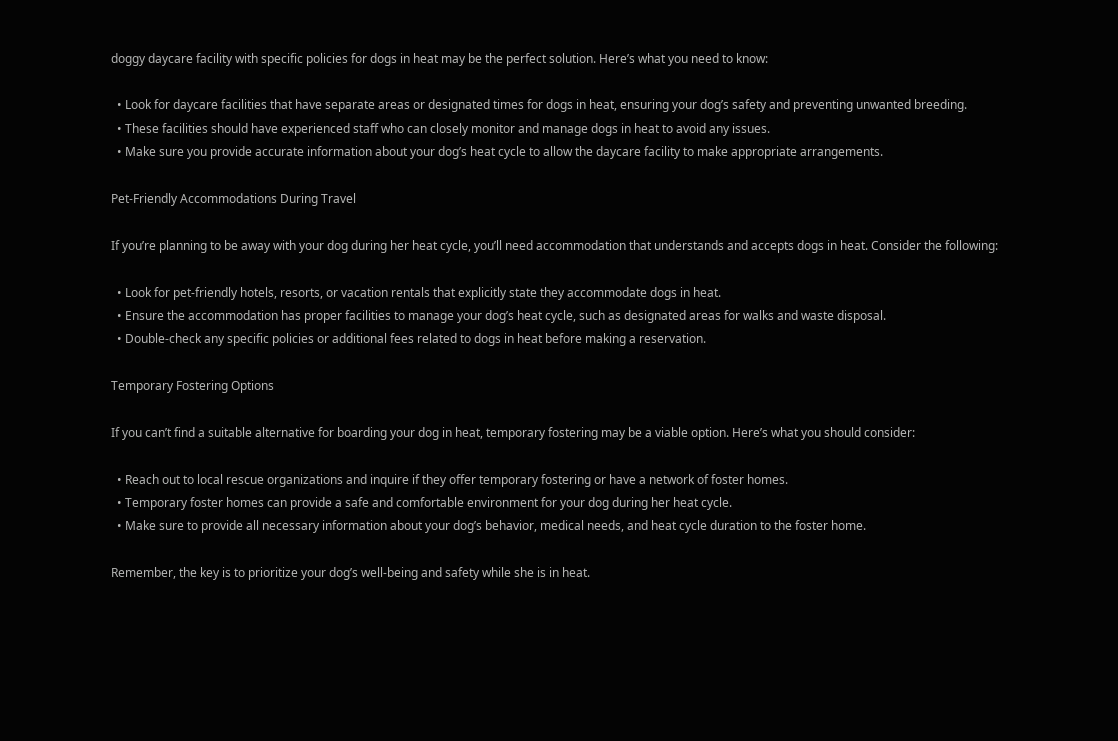doggy daycare facility with specific policies for dogs in heat may be the perfect solution. Here’s what you need to know:

  • Look for daycare facilities that have separate areas or designated times for dogs in heat, ensuring your dog’s safety and preventing unwanted breeding.
  • These facilities should have experienced staff who can closely monitor and manage dogs in heat to avoid any issues.
  • Make sure you provide accurate information about your dog’s heat cycle to allow the daycare facility to make appropriate arrangements.

Pet-Friendly Accommodations During Travel

If you’re planning to be away with your dog during her heat cycle, you’ll need accommodation that understands and accepts dogs in heat. Consider the following:

  • Look for pet-friendly hotels, resorts, or vacation rentals that explicitly state they accommodate dogs in heat.
  • Ensure the accommodation has proper facilities to manage your dog’s heat cycle, such as designated areas for walks and waste disposal.
  • Double-check any specific policies or additional fees related to dogs in heat before making a reservation.

Temporary Fostering Options

If you can’t find a suitable alternative for boarding your dog in heat, temporary fostering may be a viable option. Here’s what you should consider:

  • Reach out to local rescue organizations and inquire if they offer temporary fostering or have a network of foster homes.
  • Temporary foster homes can provide a safe and comfortable environment for your dog during her heat cycle.
  • Make sure to provide all necessary information about your dog’s behavior, medical needs, and heat cycle duration to the foster home.

Remember, the key is to prioritize your dog’s well-being and safety while she is in heat.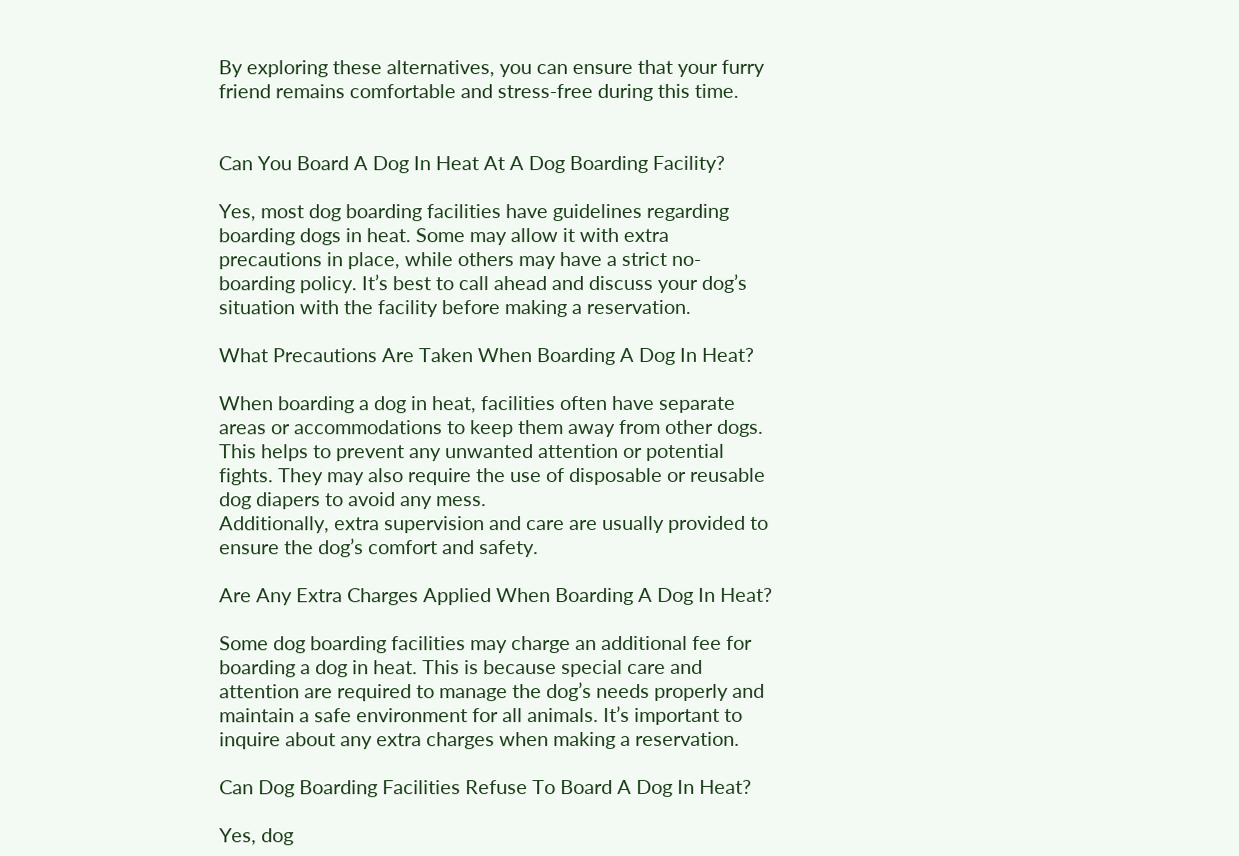By exploring these alternatives, you can ensure that your furry friend remains comfortable and stress-free during this time.


Can You Board A Dog In Heat At A Dog Boarding Facility?

Yes, most dog boarding facilities have guidelines regarding boarding dogs in heat. Some may allow it with extra precautions in place, while others may have a strict no-boarding policy. It’s best to call ahead and discuss your dog’s situation with the facility before making a reservation.

What Precautions Are Taken When Boarding A Dog In Heat?

When boarding a dog in heat, facilities often have separate areas or accommodations to keep them away from other dogs. This helps to prevent any unwanted attention or potential fights. They may also require the use of disposable or reusable dog diapers to avoid any mess.
Additionally, extra supervision and care are usually provided to ensure the dog’s comfort and safety.

Are Any Extra Charges Applied When Boarding A Dog In Heat?

Some dog boarding facilities may charge an additional fee for boarding a dog in heat. This is because special care and attention are required to manage the dog’s needs properly and maintain a safe environment for all animals. It’s important to inquire about any extra charges when making a reservation.

Can Dog Boarding Facilities Refuse To Board A Dog In Heat?

Yes, dog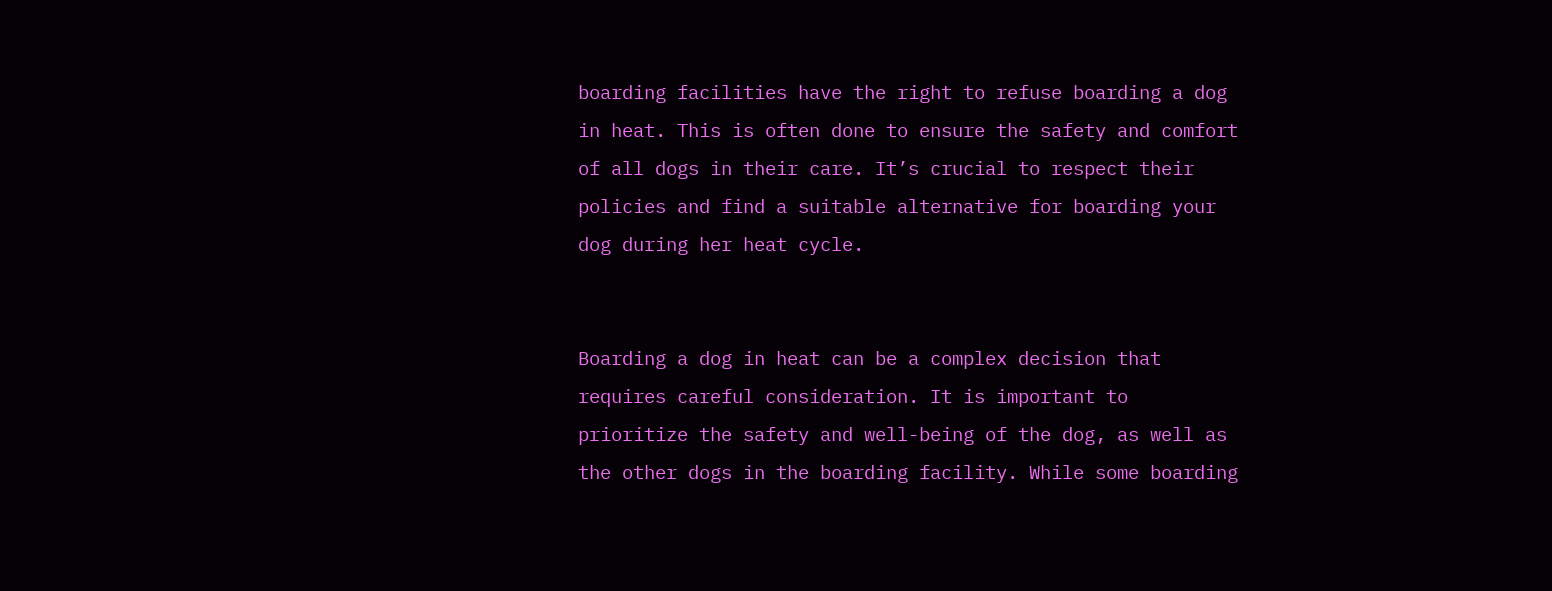boarding facilities have the right to refuse boarding a dog in heat. This is often done to ensure the safety and comfort of all dogs in their care. It’s crucial to respect their policies and find a suitable alternative for boarding your dog during her heat cycle.


Boarding a dog in heat can be a complex decision that requires careful consideration. It is important to prioritize the safety and well-being of the dog, as well as the other dogs in the boarding facility. While some boarding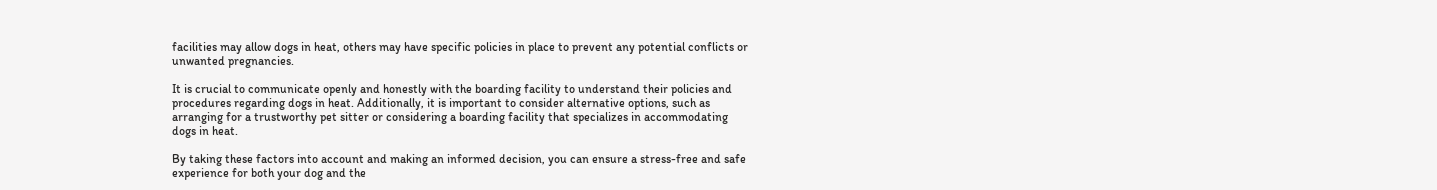facilities may allow dogs in heat, others may have specific policies in place to prevent any potential conflicts or unwanted pregnancies.

It is crucial to communicate openly and honestly with the boarding facility to understand their policies and procedures regarding dogs in heat. Additionally, it is important to consider alternative options, such as arranging for a trustworthy pet sitter or considering a boarding facility that specializes in accommodating dogs in heat.

By taking these factors into account and making an informed decision, you can ensure a stress-free and safe experience for both your dog and the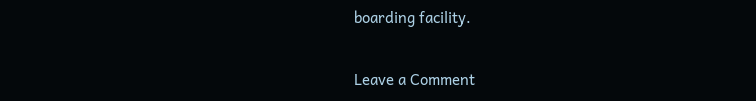boarding facility.

Leave a Comment